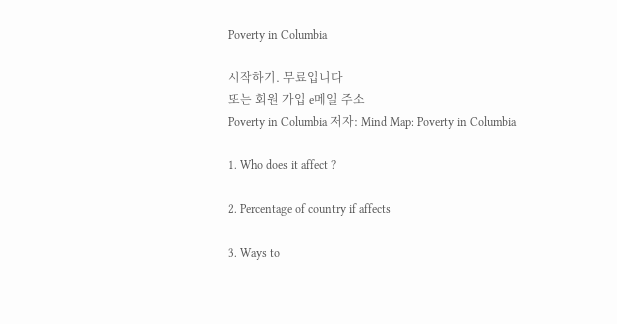Poverty in Columbia

시작하기. 무료입니다
또는 회원 가입 e메일 주소
Poverty in Columbia 저자: Mind Map: Poverty in Columbia

1. Who does it affect ?

2. Percentage of country if affects

3. Ways to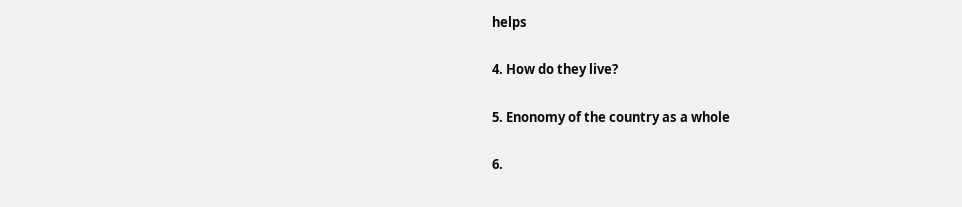helps

4. How do they live?

5. Enonomy of the country as a whole

6.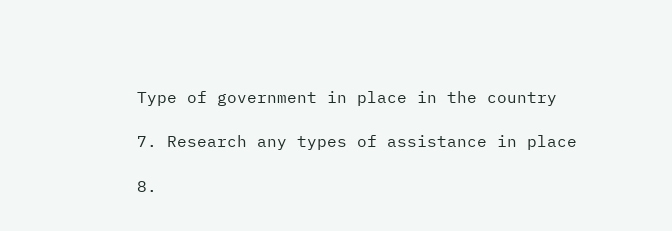Type of government in place in the country

7. Research any types of assistance in place

8.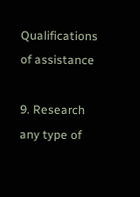Qualifications of assistance

9. Research any type of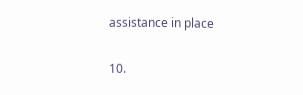assistance in place

10.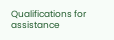Qualifications for assistance